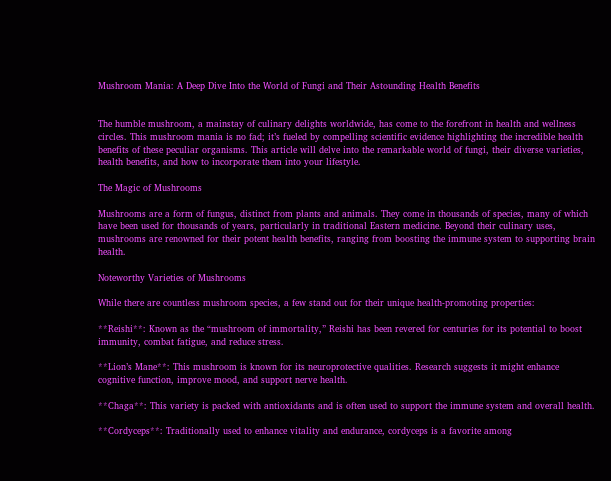Mushroom Mania: A Deep Dive Into the World of Fungi and Their Astounding Health Benefits


The humble mushroom, a mainstay of culinary delights worldwide, has come to the forefront in health and wellness circles. This mushroom mania is no fad; it’s fueled by compelling scientific evidence highlighting the incredible health benefits of these peculiar organisms. This article will delve into the remarkable world of fungi, their diverse varieties, health benefits, and how to incorporate them into your lifestyle.

The Magic of Mushrooms

Mushrooms are a form of fungus, distinct from plants and animals. They come in thousands of species, many of which have been used for thousands of years, particularly in traditional Eastern medicine. Beyond their culinary uses, mushrooms are renowned for their potent health benefits, ranging from boosting the immune system to supporting brain health.

Noteworthy Varieties of Mushrooms

While there are countless mushroom species, a few stand out for their unique health-promoting properties:

**Reishi**: Known as the “mushroom of immortality,” Reishi has been revered for centuries for its potential to boost immunity, combat fatigue, and reduce stress.

**Lion’s Mane**: This mushroom is known for its neuroprotective qualities. Research suggests it might enhance cognitive function, improve mood, and support nerve health.

**Chaga**: This variety is packed with antioxidants and is often used to support the immune system and overall health.

**Cordyceps**: Traditionally used to enhance vitality and endurance, cordyceps is a favorite among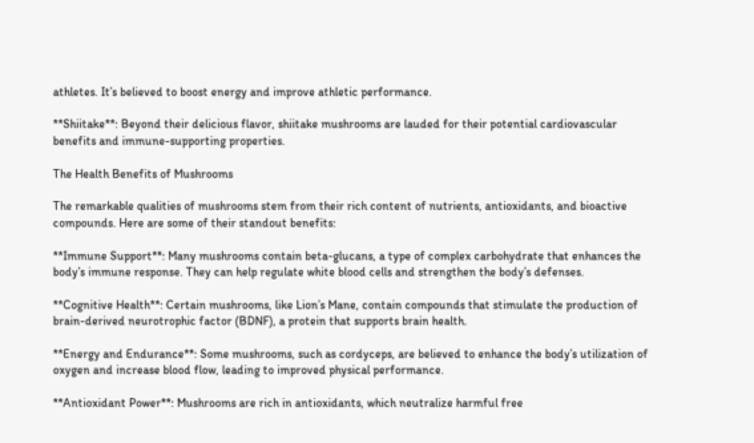athletes. It’s believed to boost energy and improve athletic performance.

**Shiitake**: Beyond their delicious flavor, shiitake mushrooms are lauded for their potential cardiovascular benefits and immune-supporting properties.

The Health Benefits of Mushrooms

The remarkable qualities of mushrooms stem from their rich content of nutrients, antioxidants, and bioactive compounds. Here are some of their standout benefits:

**Immune Support**: Many mushrooms contain beta-glucans, a type of complex carbohydrate that enhances the body’s immune response. They can help regulate white blood cells and strengthen the body’s defenses.

**Cognitive Health**: Certain mushrooms, like Lion’s Mane, contain compounds that stimulate the production of brain-derived neurotrophic factor (BDNF), a protein that supports brain health.

**Energy and Endurance**: Some mushrooms, such as cordyceps, are believed to enhance the body’s utilization of oxygen and increase blood flow, leading to improved physical performance.

**Antioxidant Power**: Mushrooms are rich in antioxidants, which neutralize harmful free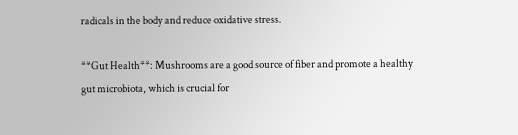radicals in the body and reduce oxidative stress.

**Gut Health**: Mushrooms are a good source of fiber and promote a healthy gut microbiota, which is crucial for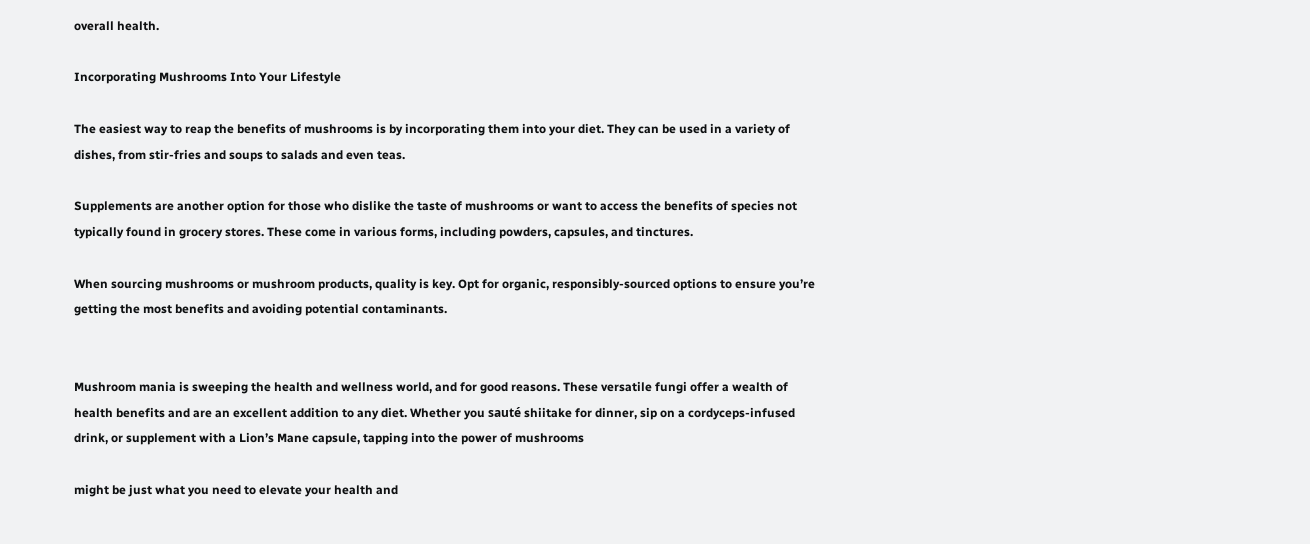overall health.

Incorporating Mushrooms Into Your Lifestyle

The easiest way to reap the benefits of mushrooms is by incorporating them into your diet. They can be used in a variety of dishes, from stir-fries and soups to salads and even teas.

Supplements are another option for those who dislike the taste of mushrooms or want to access the benefits of species not typically found in grocery stores. These come in various forms, including powders, capsules, and tinctures.

When sourcing mushrooms or mushroom products, quality is key. Opt for organic, responsibly-sourced options to ensure you’re getting the most benefits and avoiding potential contaminants.


Mushroom mania is sweeping the health and wellness world, and for good reasons. These versatile fungi offer a wealth of health benefits and are an excellent addition to any diet. Whether you sauté shiitake for dinner, sip on a cordyceps-infused drink, or supplement with a Lion’s Mane capsule, tapping into the power of mushrooms

might be just what you need to elevate your health and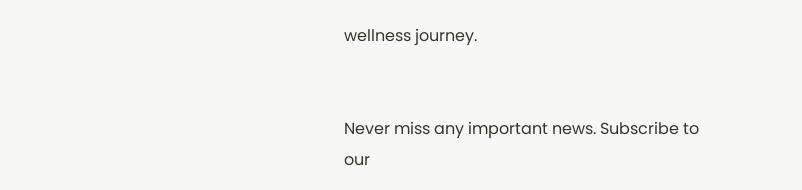wellness journey.


Never miss any important news. Subscribe to our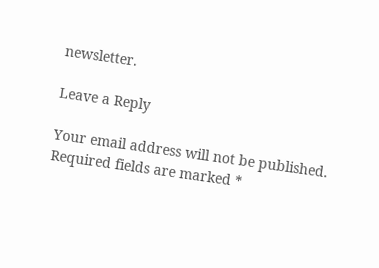newsletter.

Leave a Reply

Your email address will not be published. Required fields are marked *